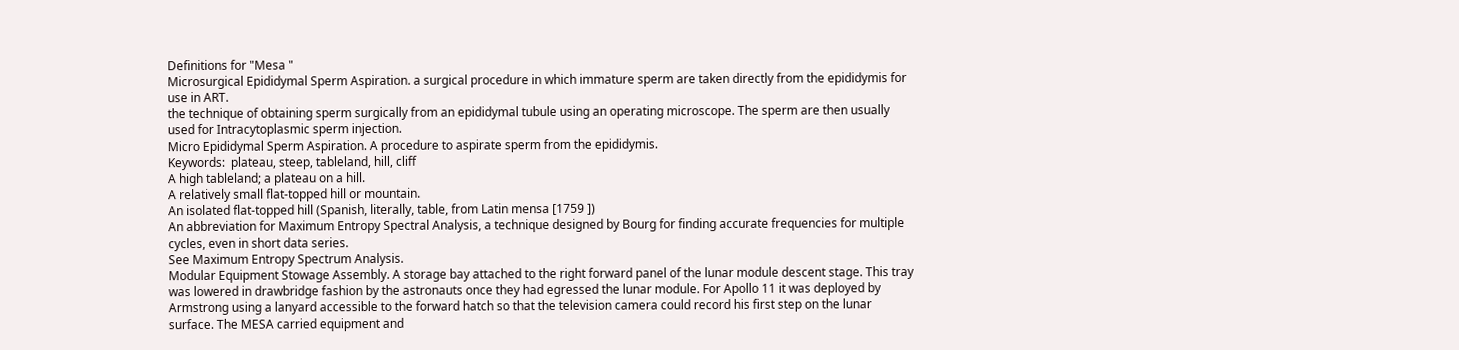Definitions for "Mesa "
Microsurgical Epididymal Sperm Aspiration. a surgical procedure in which immature sperm are taken directly from the epididymis for use in ART.
the technique of obtaining sperm surgically from an epididymal tubule using an operating microscope. The sperm are then usually used for Intracytoplasmic sperm injection.
Micro Epididymal Sperm Aspiration. A procedure to aspirate sperm from the epididymis.
Keywords:  plateau, steep, tableland, hill, cliff
A high tableland; a plateau on a hill.
A relatively small flat-topped hill or mountain.
An isolated flat-topped hill (Spanish, literally, table, from Latin mensa [1759 ])
An abbreviation for Maximum Entropy Spectral Analysis, a technique designed by Bourg for finding accurate frequencies for multiple cycles, even in short data series.
See Maximum Entropy Spectrum Analysis.
Modular Equipment Stowage Assembly. A storage bay attached to the right forward panel of the lunar module descent stage. This tray was lowered in drawbridge fashion by the astronauts once they had egressed the lunar module. For Apollo 11 it was deployed by Armstrong using a lanyard accessible to the forward hatch so that the television camera could record his first step on the lunar surface. The MESA carried equipment and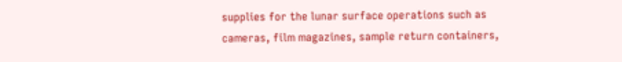supplies for the lunar surface operations such as cameras, film magazines, sample return containers,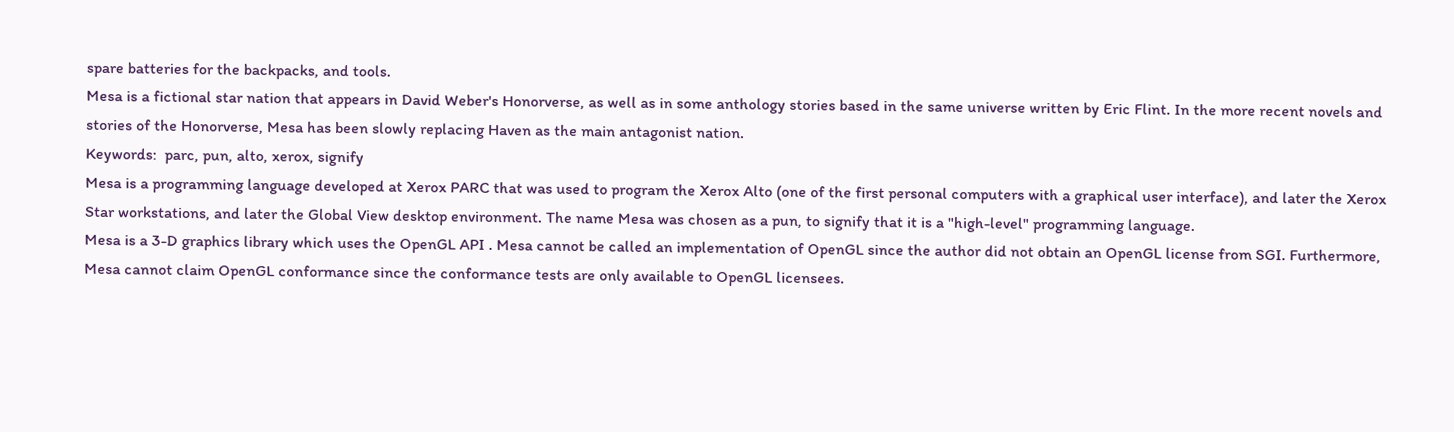spare batteries for the backpacks, and tools.
Mesa is a fictional star nation that appears in David Weber's Honorverse, as well as in some anthology stories based in the same universe written by Eric Flint. In the more recent novels and stories of the Honorverse, Mesa has been slowly replacing Haven as the main antagonist nation.
Keywords:  parc, pun, alto, xerox, signify
Mesa is a programming language developed at Xerox PARC that was used to program the Xerox Alto (one of the first personal computers with a graphical user interface), and later the Xerox Star workstations, and later the Global View desktop environment. The name Mesa was chosen as a pun, to signify that it is a "high-level" programming language.
Mesa is a 3-D graphics library which uses the OpenGL API . Mesa cannot be called an implementation of OpenGL since the author did not obtain an OpenGL license from SGI. Furthermore, Mesa cannot claim OpenGL conformance since the conformance tests are only available to OpenGL licensees.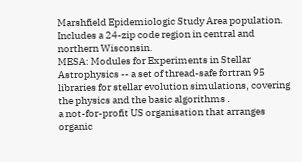Marshfield Epidemiologic Study Area population. Includes a 24-zip code region in central and northern Wisconsin.
MESA: Modules for Experiments in Stellar Astrophysics -- a set of thread-safe fortran 95 libraries for stellar evolution simulations, covering the physics and the basic algorithms .
a not-for-profit US organisation that arranges organic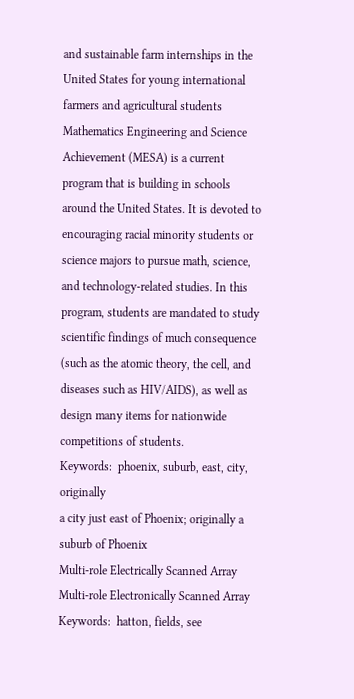and sustainable farm internships in the United States for young international farmers and agricultural students
Mathematics Engineering and Science Achievement (MESA) is a current program that is building in schools around the United States. It is devoted to encouraging racial minority students or science majors to pursue math, science, and technology-related studies. In this program, students are mandated to study scientific findings of much consequence (such as the atomic theory, the cell, and diseases such as HIV/AIDS), as well as design many items for nationwide competitions of students.
Keywords:  phoenix, suburb, east, city, originally
a city just east of Phoenix; originally a suburb of Phoenix
Multi-role Electrically Scanned Array
Multi-role Electronically Scanned Array
Keywords:  hatton, fields, see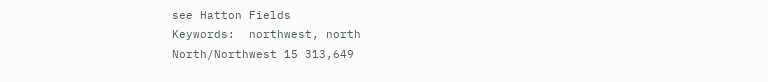see Hatton Fields
Keywords:  northwest, north
North/Northwest 15 313,649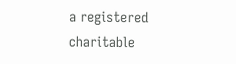a registered charitable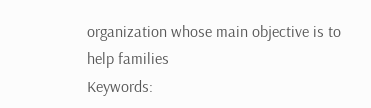organization whose main objective is to help families
Keywords: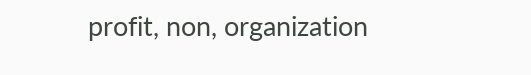profit, non, organization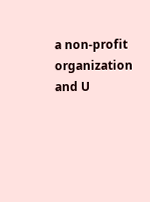a non-profit organization and U